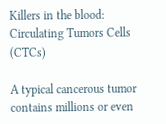Killers in the blood: Circulating Tumors Cells (CTCs)

A typical cancerous tumor contains millions or even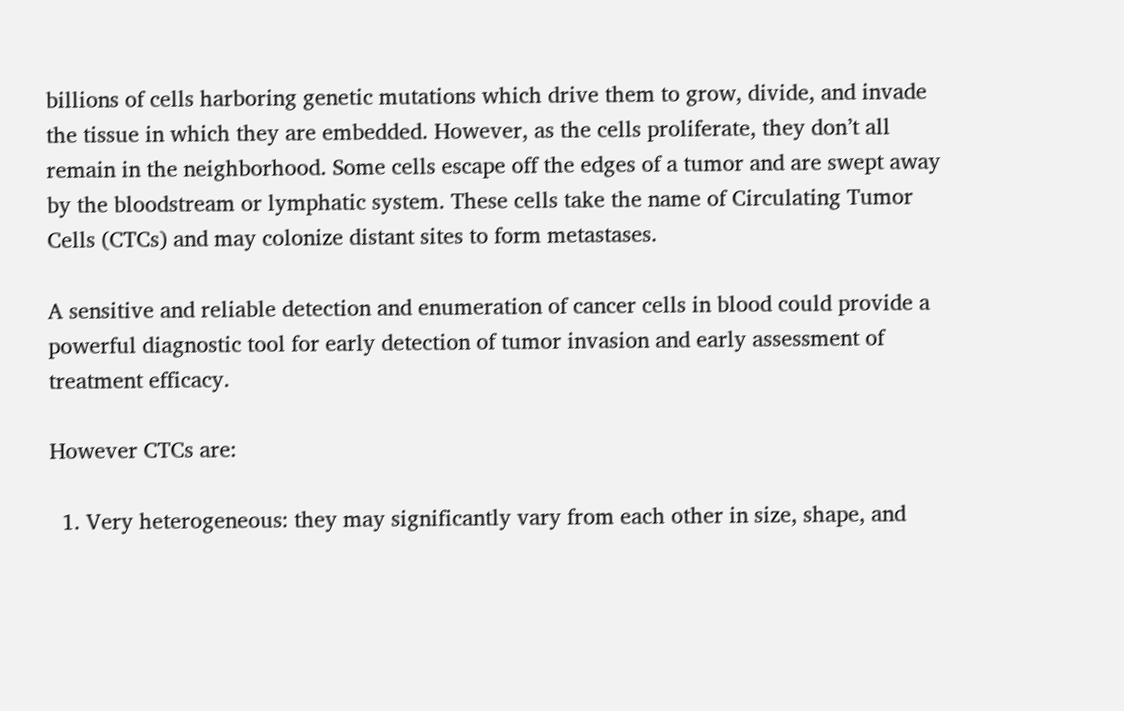billions of cells harboring genetic mutations which drive them to grow, divide, and invade the tissue in which they are embedded. However, as the cells proliferate, they don’t all remain in the neighborhood. Some cells escape off the edges of a tumor and are swept away by the bloodstream or lymphatic system. These cells take the name of Circulating Tumor Cells (CTCs) and may colonize distant sites to form metastases.

A sensitive and reliable detection and enumeration of cancer cells in blood could provide a powerful diagnostic tool for early detection of tumor invasion and early assessment of treatment efficacy.

However CTCs are:

  1. Very heterogeneous: they may significantly vary from each other in size, shape, and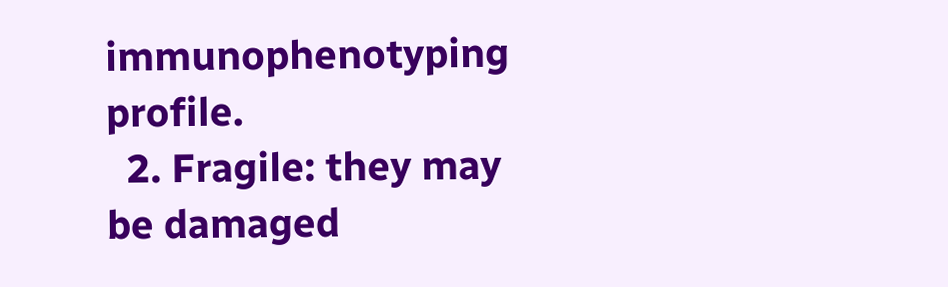immunophenotyping profile.
  2. Fragile: they may be damaged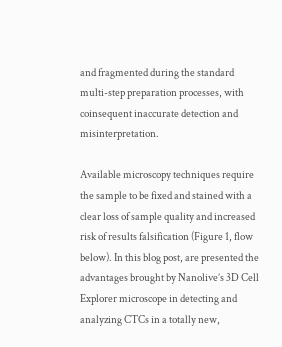and fragmented during the standard multi-step preparation processes, with coinsequent inaccurate detection and misinterpretation.

Available microscopy techniques require the sample to be fixed and stained with a clear loss of sample quality and increased risk of results falsification (Figure 1, flow below). In this blog post, are presented the advantages brought by Nanolive’s 3D Cell Explorer microscope in detecting and analyzing CTCs in a totally new,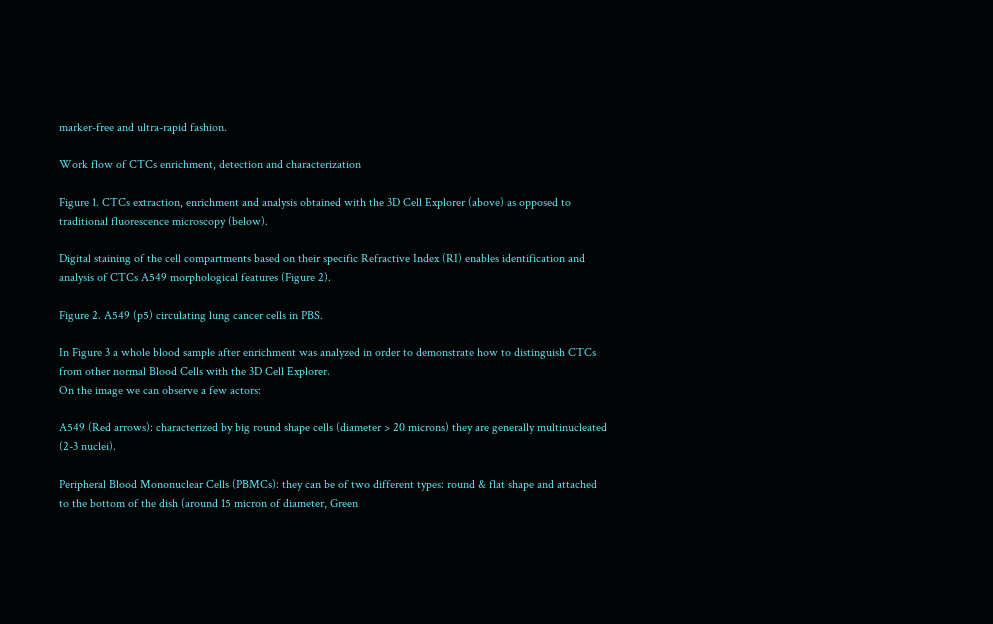marker-free and ultra-rapid fashion.

Work flow of CTCs enrichment, detection and characterization

Figure 1. CTCs extraction, enrichment and analysis obtained with the 3D Cell Explorer (above) as opposed to traditional fluorescence microscopy (below).

Digital staining of the cell compartments based on their specific Refractive Index (RI) enables identification and analysis of CTCs A549 morphological features (Figure 2).

Figure 2. A549 (p5) circulating lung cancer cells in PBS.

In Figure 3 a whole blood sample after enrichment was analyzed in order to demonstrate how to distinguish CTCs from other normal Blood Cells with the 3D Cell Explorer.
On the image we can observe a few actors:

A549 (Red arrows): characterized by big round shape cells (diameter > 20 microns) they are generally multinucleated (2-3 nuclei).

Peripheral Blood Mononuclear Cells (PBMCs): they can be of two different types: round & flat shape and attached to the bottom of the dish (around 15 micron of diameter, Green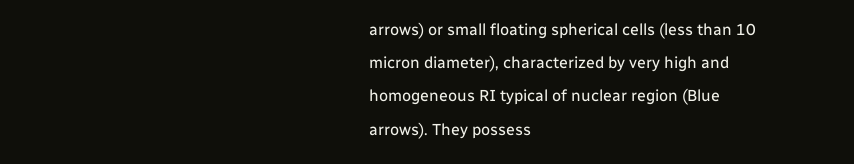arrows) or small floating spherical cells (less than 10 micron diameter), characterized by very high and homogeneous RI typical of nuclear region (Blue arrows). They possess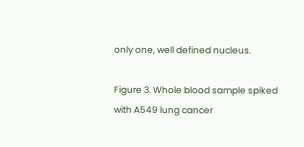only one, well defined nucleus.

Figure 3. Whole blood sample spiked with A549 lung cancer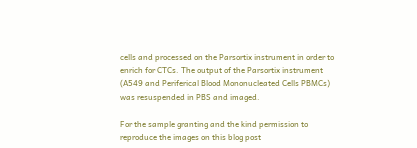cells and processed on the Parsortix instrument in order to enrich for CTCs. The output of the Parsortix instrument (A549 and Periferical Blood Mononucleated Cells PBMCs) was resuspended in PBS and imaged.

For the sample granting and the kind permission to reproduce the images on this blog post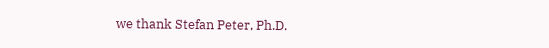we thank Stefan Peter, Ph.D.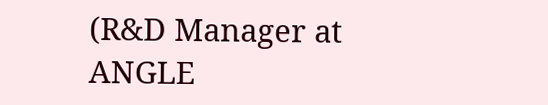(R&D Manager at ANGLE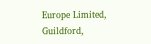Europe Limited, Guildford,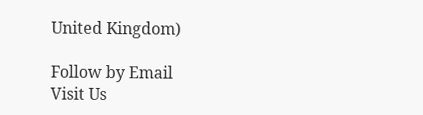United Kingdom)

Follow by Email
Visit Us